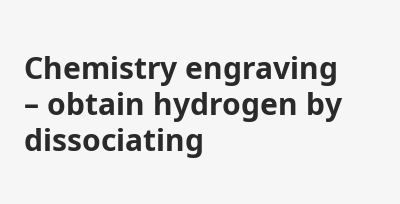Chemistry engraving – obtain hydrogen by dissociating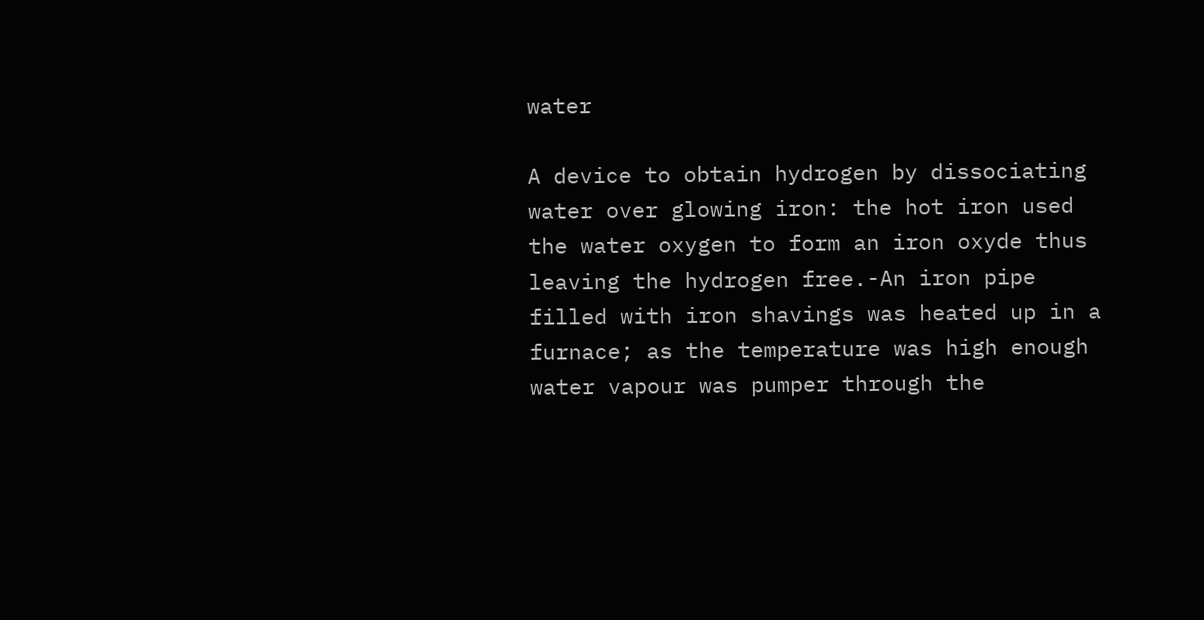water

A device to obtain hydrogen by dissociating water over glowing iron: the hot iron used the water oxygen to form an iron oxyde thus leaving the hydrogen free.-An iron pipe filled with iron shavings was heated up in a furnace; as the temperature was high enough water vapour was pumper through the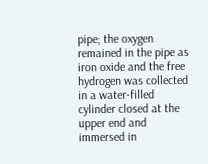pipe; the oxygen remained in the pipe as iron oxide and the free hydrogen was collected in a water-filled cylinder closed at the upper end and immersed in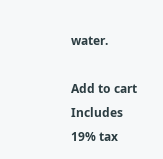water.

Add to cart Includes 19% tax